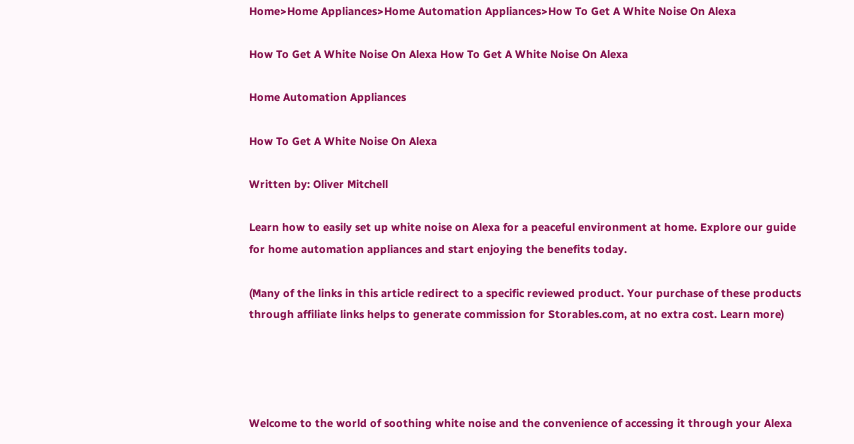Home>Home Appliances>Home Automation Appliances>How To Get A White Noise On Alexa

How To Get A White Noise On Alexa How To Get A White Noise On Alexa

Home Automation Appliances

How To Get A White Noise On Alexa

Written by: Oliver Mitchell

Learn how to easily set up white noise on Alexa for a peaceful environment at home. Explore our guide for home automation appliances and start enjoying the benefits today.

(Many of the links in this article redirect to a specific reviewed product. Your purchase of these products through affiliate links helps to generate commission for Storables.com, at no extra cost. Learn more)




Welcome to the world of soothing white noise and the convenience of accessing it through your Alexa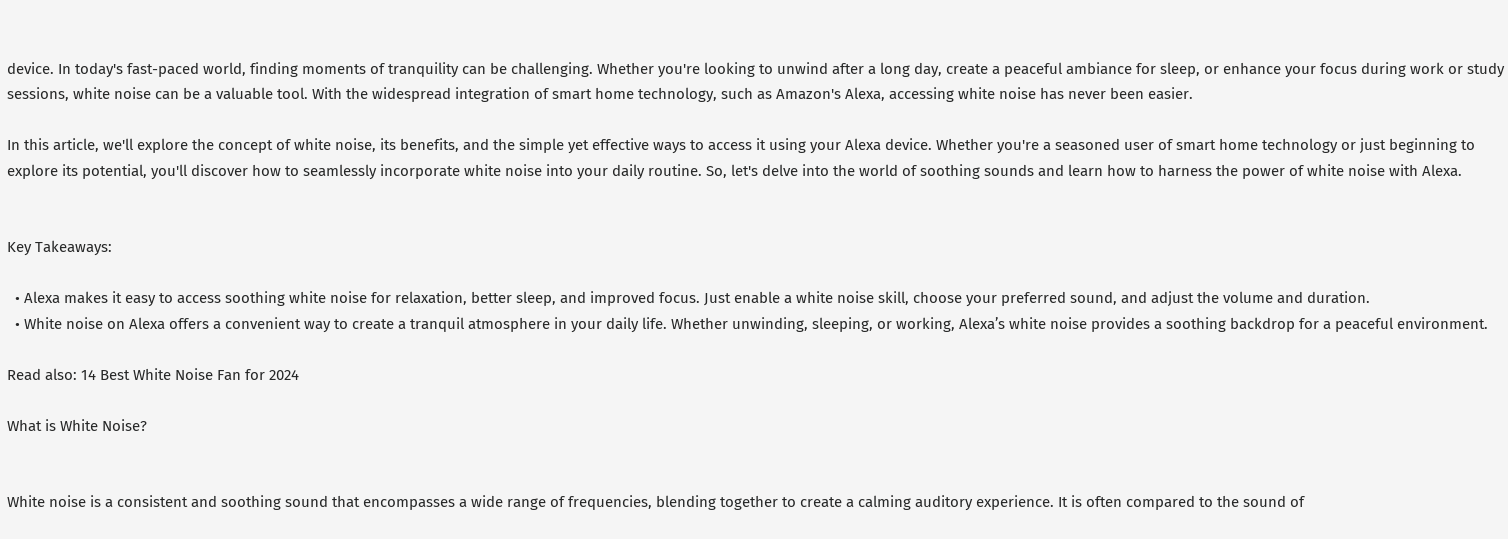device. In today's fast-paced world, finding moments of tranquility can be challenging. Whether you're looking to unwind after a long day, create a peaceful ambiance for sleep, or enhance your focus during work or study sessions, white noise can be a valuable tool. With the widespread integration of smart home technology, such as Amazon's Alexa, accessing white noise has never been easier.

In this article, we'll explore the concept of white noise, its benefits, and the simple yet effective ways to access it using your Alexa device. Whether you're a seasoned user of smart home technology or just beginning to explore its potential, you'll discover how to seamlessly incorporate white noise into your daily routine. So, let's delve into the world of soothing sounds and learn how to harness the power of white noise with Alexa.


Key Takeaways:

  • Alexa makes it easy to access soothing white noise for relaxation, better sleep, and improved focus. Just enable a white noise skill, choose your preferred sound, and adjust the volume and duration.
  • White noise on Alexa offers a convenient way to create a tranquil atmosphere in your daily life. Whether unwinding, sleeping, or working, Alexa’s white noise provides a soothing backdrop for a peaceful environment.

Read also: 14 Best White Noise Fan for 2024

What is White Noise?


White noise is a consistent and soothing sound that encompasses a wide range of frequencies, blending together to create a calming auditory experience. It is often compared to the sound of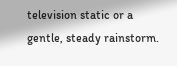television static or a gentle, steady rainstorm.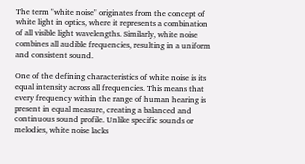The term "white noise" originates from the concept of white light in optics, where it represents a combination of all visible light wavelengths. Similarly, white noise combines all audible frequencies, resulting in a uniform and consistent sound.

One of the defining characteristics of white noise is its equal intensity across all frequencies. This means that every frequency within the range of human hearing is present in equal measure, creating a balanced and continuous sound profile. Unlike specific sounds or melodies, white noise lacks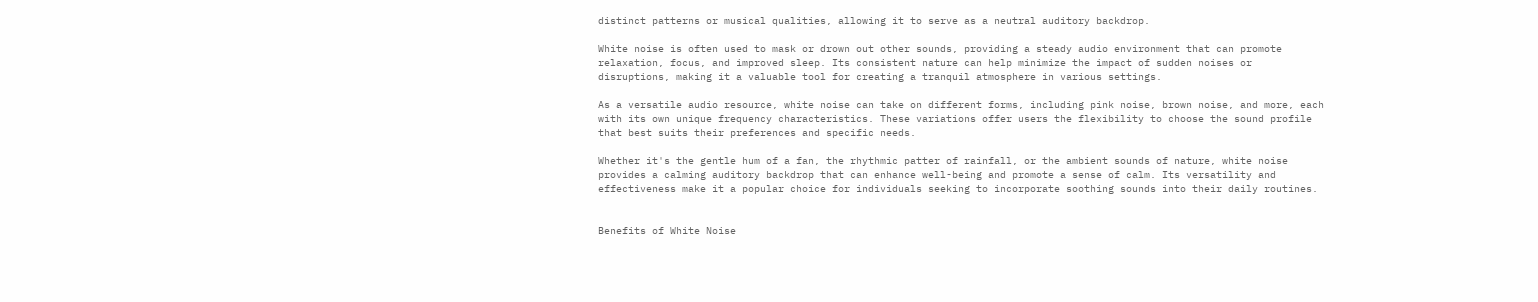distinct patterns or musical qualities, allowing it to serve as a neutral auditory backdrop.

White noise is often used to mask or drown out other sounds, providing a steady audio environment that can promote relaxation, focus, and improved sleep. Its consistent nature can help minimize the impact of sudden noises or disruptions, making it a valuable tool for creating a tranquil atmosphere in various settings.

As a versatile audio resource, white noise can take on different forms, including pink noise, brown noise, and more, each with its own unique frequency characteristics. These variations offer users the flexibility to choose the sound profile that best suits their preferences and specific needs.

Whether it's the gentle hum of a fan, the rhythmic patter of rainfall, or the ambient sounds of nature, white noise provides a calming auditory backdrop that can enhance well-being and promote a sense of calm. Its versatility and effectiveness make it a popular choice for individuals seeking to incorporate soothing sounds into their daily routines.


Benefits of White Noise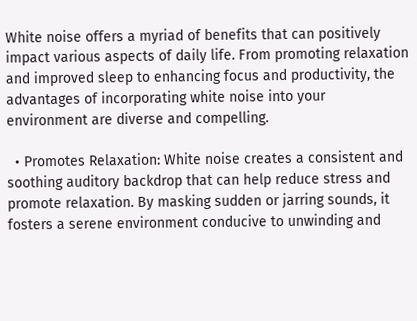White noise offers a myriad of benefits that can positively impact various aspects of daily life. From promoting relaxation and improved sleep to enhancing focus and productivity, the advantages of incorporating white noise into your environment are diverse and compelling.

  • Promotes Relaxation: White noise creates a consistent and soothing auditory backdrop that can help reduce stress and promote relaxation. By masking sudden or jarring sounds, it fosters a serene environment conducive to unwinding and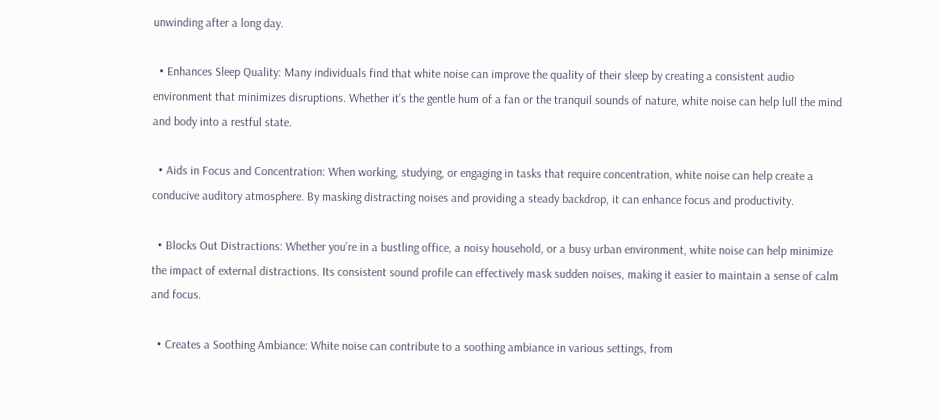unwinding after a long day.

  • Enhances Sleep Quality: Many individuals find that white noise can improve the quality of their sleep by creating a consistent audio environment that minimizes disruptions. Whether it’s the gentle hum of a fan or the tranquil sounds of nature, white noise can help lull the mind and body into a restful state.

  • Aids in Focus and Concentration: When working, studying, or engaging in tasks that require concentration, white noise can help create a conducive auditory atmosphere. By masking distracting noises and providing a steady backdrop, it can enhance focus and productivity.

  • Blocks Out Distractions: Whether you’re in a bustling office, a noisy household, or a busy urban environment, white noise can help minimize the impact of external distractions. Its consistent sound profile can effectively mask sudden noises, making it easier to maintain a sense of calm and focus.

  • Creates a Soothing Ambiance: White noise can contribute to a soothing ambiance in various settings, from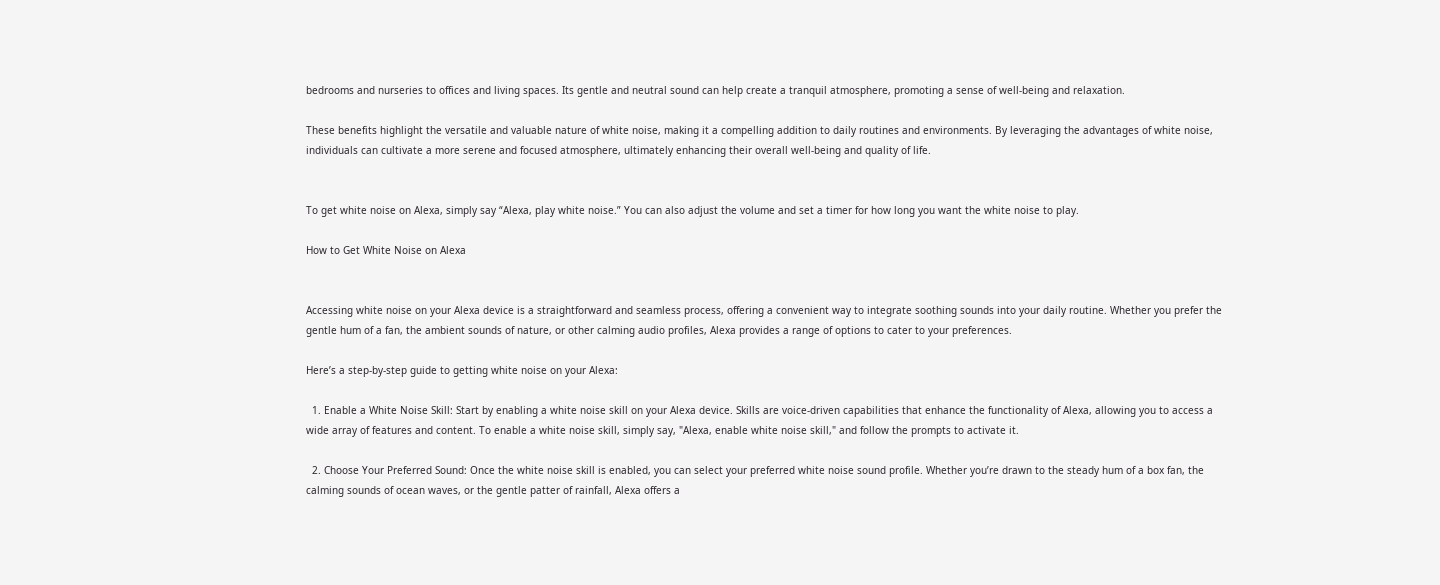bedrooms and nurseries to offices and living spaces. Its gentle and neutral sound can help create a tranquil atmosphere, promoting a sense of well-being and relaxation.

These benefits highlight the versatile and valuable nature of white noise, making it a compelling addition to daily routines and environments. By leveraging the advantages of white noise, individuals can cultivate a more serene and focused atmosphere, ultimately enhancing their overall well-being and quality of life.


To get white noise on Alexa, simply say “Alexa, play white noise.” You can also adjust the volume and set a timer for how long you want the white noise to play.

How to Get White Noise on Alexa


Accessing white noise on your Alexa device is a straightforward and seamless process, offering a convenient way to integrate soothing sounds into your daily routine. Whether you prefer the gentle hum of a fan, the ambient sounds of nature, or other calming audio profiles, Alexa provides a range of options to cater to your preferences.

Here’s a step-by-step guide to getting white noise on your Alexa:

  1. Enable a White Noise Skill: Start by enabling a white noise skill on your Alexa device. Skills are voice-driven capabilities that enhance the functionality of Alexa, allowing you to access a wide array of features and content. To enable a white noise skill, simply say, "Alexa, enable white noise skill," and follow the prompts to activate it.

  2. Choose Your Preferred Sound: Once the white noise skill is enabled, you can select your preferred white noise sound profile. Whether you’re drawn to the steady hum of a box fan, the calming sounds of ocean waves, or the gentle patter of rainfall, Alexa offers a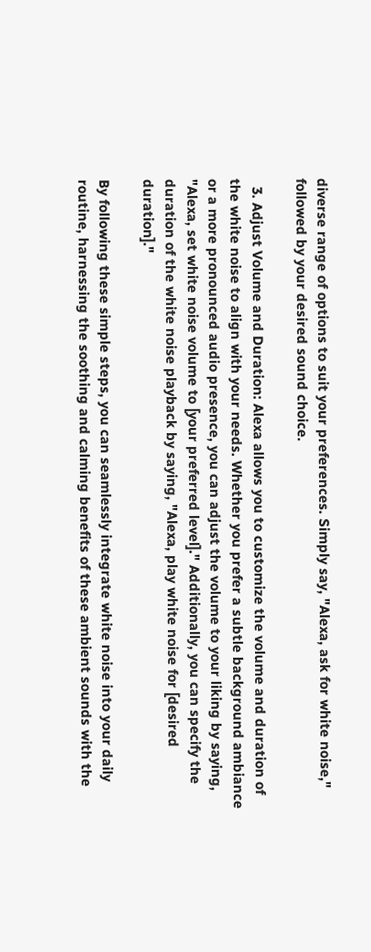diverse range of options to suit your preferences. Simply say, "Alexa, ask for white noise," followed by your desired sound choice.

  3. Adjust Volume and Duration: Alexa allows you to customize the volume and duration of the white noise to align with your needs. Whether you prefer a subtle background ambiance or a more pronounced audio presence, you can adjust the volume to your liking by saying, "Alexa, set white noise volume to [your preferred level]." Additionally, you can specify the duration of the white noise playback by saying, "Alexa, play white noise for [desired duration]."

By following these simple steps, you can seamlessly integrate white noise into your daily routine, harnessing the soothing and calming benefits of these ambient sounds with the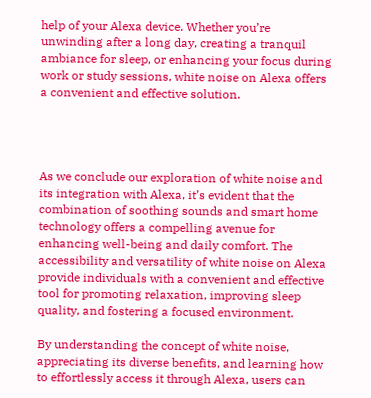help of your Alexa device. Whether you’re unwinding after a long day, creating a tranquil ambiance for sleep, or enhancing your focus during work or study sessions, white noise on Alexa offers a convenient and effective solution.




As we conclude our exploration of white noise and its integration with Alexa, it’s evident that the combination of soothing sounds and smart home technology offers a compelling avenue for enhancing well-being and daily comfort. The accessibility and versatility of white noise on Alexa provide individuals with a convenient and effective tool for promoting relaxation, improving sleep quality, and fostering a focused environment.

By understanding the concept of white noise, appreciating its diverse benefits, and learning how to effortlessly access it through Alexa, users can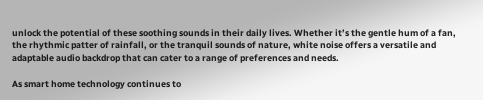unlock the potential of these soothing sounds in their daily lives. Whether it’s the gentle hum of a fan, the rhythmic patter of rainfall, or the tranquil sounds of nature, white noise offers a versatile and adaptable audio backdrop that can cater to a range of preferences and needs.

As smart home technology continues to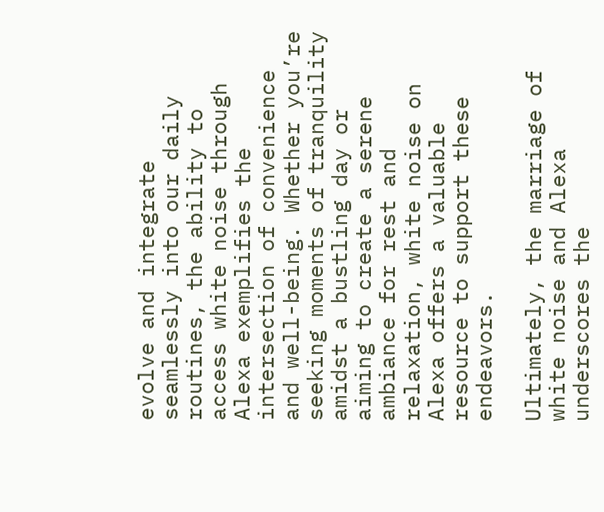evolve and integrate seamlessly into our daily routines, the ability to access white noise through Alexa exemplifies the intersection of convenience and well-being. Whether you’re seeking moments of tranquility amidst a bustling day or aiming to create a serene ambiance for rest and relaxation, white noise on Alexa offers a valuable resource to support these endeavors.

Ultimately, the marriage of white noise and Alexa underscores the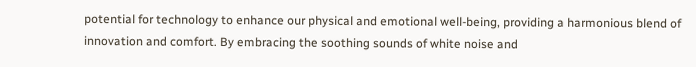potential for technology to enhance our physical and emotional well-being, providing a harmonious blend of innovation and comfort. By embracing the soothing sounds of white noise and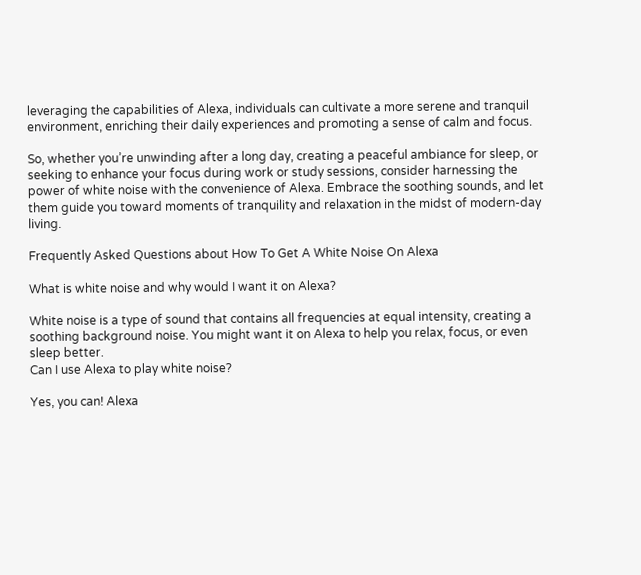leveraging the capabilities of Alexa, individuals can cultivate a more serene and tranquil environment, enriching their daily experiences and promoting a sense of calm and focus.

So, whether you’re unwinding after a long day, creating a peaceful ambiance for sleep, or seeking to enhance your focus during work or study sessions, consider harnessing the power of white noise with the convenience of Alexa. Embrace the soothing sounds, and let them guide you toward moments of tranquility and relaxation in the midst of modern-day living.

Frequently Asked Questions about How To Get A White Noise On Alexa

What is white noise and why would I want it on Alexa?

White noise is a type of sound that contains all frequencies at equal intensity, creating a soothing background noise. You might want it on Alexa to help you relax, focus, or even sleep better.
Can I use Alexa to play white noise?

Yes, you can! Alexa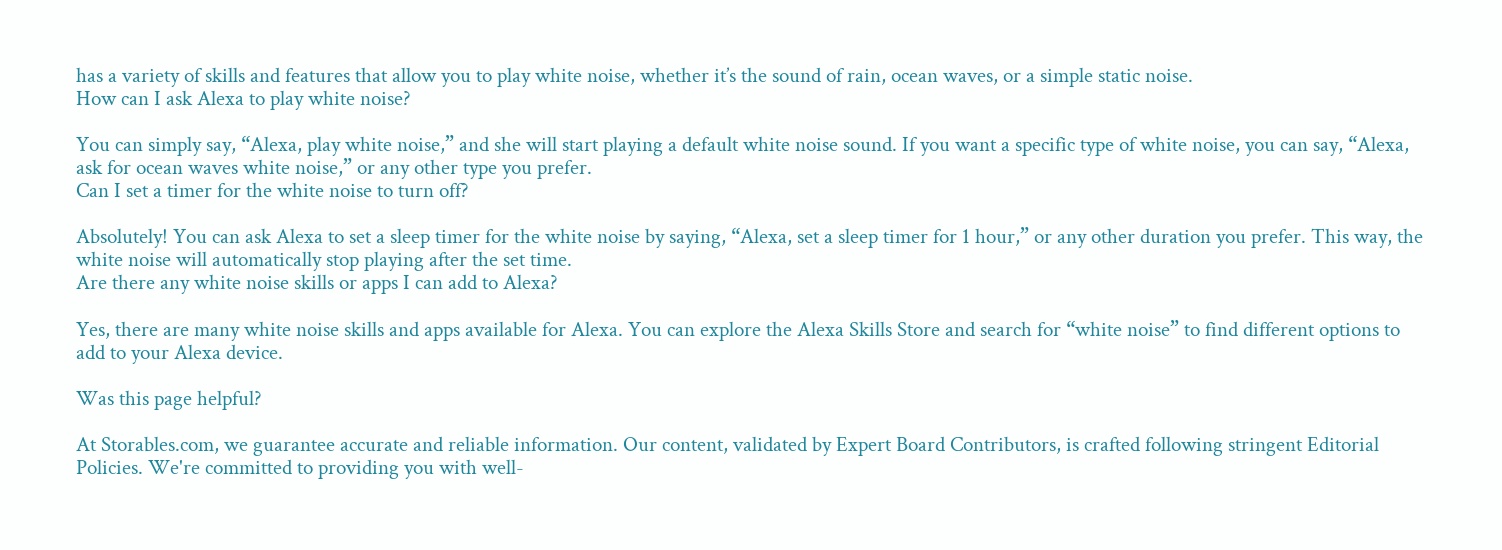has a variety of skills and features that allow you to play white noise, whether it’s the sound of rain, ocean waves, or a simple static noise.
How can I ask Alexa to play white noise?

You can simply say, “Alexa, play white noise,” and she will start playing a default white noise sound. If you want a specific type of white noise, you can say, “Alexa, ask for ocean waves white noise,” or any other type you prefer.
Can I set a timer for the white noise to turn off?

Absolutely! You can ask Alexa to set a sleep timer for the white noise by saying, “Alexa, set a sleep timer for 1 hour,” or any other duration you prefer. This way, the white noise will automatically stop playing after the set time.
Are there any white noise skills or apps I can add to Alexa?

Yes, there are many white noise skills and apps available for Alexa. You can explore the Alexa Skills Store and search for “white noise” to find different options to add to your Alexa device.

Was this page helpful?

At Storables.com, we guarantee accurate and reliable information. Our content, validated by Expert Board Contributors, is crafted following stringent Editorial Policies. We're committed to providing you with well-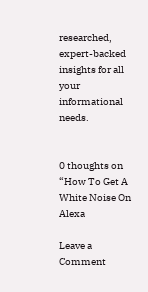researched, expert-backed insights for all your informational needs.


0 thoughts on “How To Get A White Noise On Alexa

Leave a Comment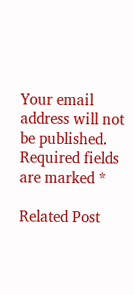Your email address will not be published. Required fields are marked *

Related Post